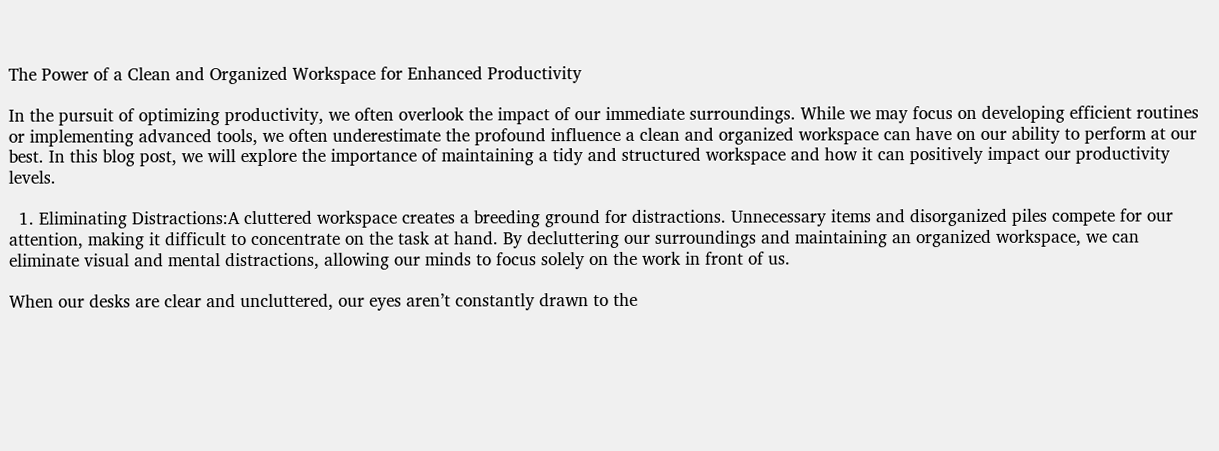The Power of a Clean and Organized Workspace for Enhanced Productivity

In the pursuit of optimizing productivity, we often overlook the impact of our immediate surroundings. While we may focus on developing efficient routines or implementing advanced tools, we often underestimate the profound influence a clean and organized workspace can have on our ability to perform at our best. In this blog post, we will explore the importance of maintaining a tidy and structured workspace and how it can positively impact our productivity levels.

  1. Eliminating Distractions:A cluttered workspace creates a breeding ground for distractions. Unnecessary items and disorganized piles compete for our attention, making it difficult to concentrate on the task at hand. By decluttering our surroundings and maintaining an organized workspace, we can eliminate visual and mental distractions, allowing our minds to focus solely on the work in front of us.

When our desks are clear and uncluttered, our eyes aren’t constantly drawn to the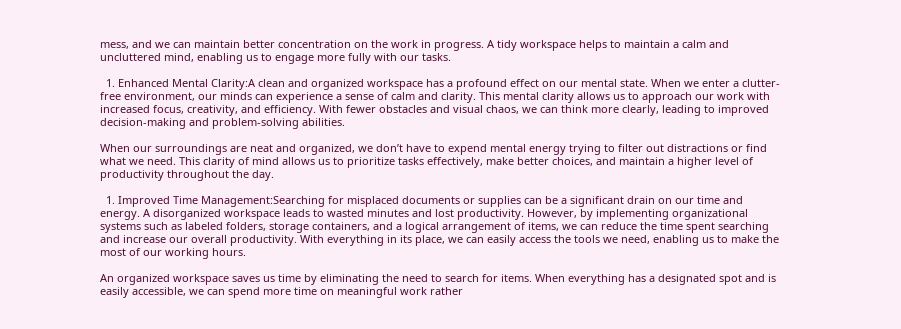mess, and we can maintain better concentration on the work in progress. A tidy workspace helps to maintain a calm and uncluttered mind, enabling us to engage more fully with our tasks.

  1. Enhanced Mental Clarity:A clean and organized workspace has a profound effect on our mental state. When we enter a clutter-free environment, our minds can experience a sense of calm and clarity. This mental clarity allows us to approach our work with increased focus, creativity, and efficiency. With fewer obstacles and visual chaos, we can think more clearly, leading to improved decision-making and problem-solving abilities.

When our surroundings are neat and organized, we don’t have to expend mental energy trying to filter out distractions or find what we need. This clarity of mind allows us to prioritize tasks effectively, make better choices, and maintain a higher level of productivity throughout the day.

  1. Improved Time Management:Searching for misplaced documents or supplies can be a significant drain on our time and energy. A disorganized workspace leads to wasted minutes and lost productivity. However, by implementing organizational systems such as labeled folders, storage containers, and a logical arrangement of items, we can reduce the time spent searching and increase our overall productivity. With everything in its place, we can easily access the tools we need, enabling us to make the most of our working hours.

An organized workspace saves us time by eliminating the need to search for items. When everything has a designated spot and is easily accessible, we can spend more time on meaningful work rather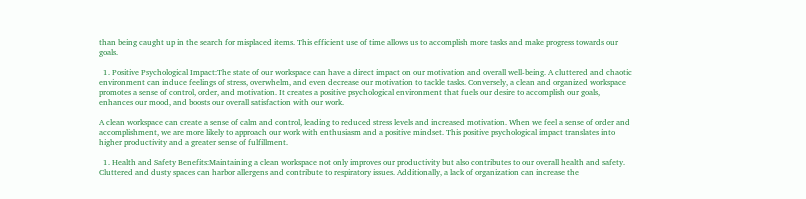than being caught up in the search for misplaced items. This efficient use of time allows us to accomplish more tasks and make progress towards our goals.

  1. Positive Psychological Impact:The state of our workspace can have a direct impact on our motivation and overall well-being. A cluttered and chaotic environment can induce feelings of stress, overwhelm, and even decrease our motivation to tackle tasks. Conversely, a clean and organized workspace promotes a sense of control, order, and motivation. It creates a positive psychological environment that fuels our desire to accomplish our goals, enhances our mood, and boosts our overall satisfaction with our work.

A clean workspace can create a sense of calm and control, leading to reduced stress levels and increased motivation. When we feel a sense of order and accomplishment, we are more likely to approach our work with enthusiasm and a positive mindset. This positive psychological impact translates into higher productivity and a greater sense of fulfillment.

  1. Health and Safety Benefits:Maintaining a clean workspace not only improves our productivity but also contributes to our overall health and safety. Cluttered and dusty spaces can harbor allergens and contribute to respiratory issues. Additionally, a lack of organization can increase the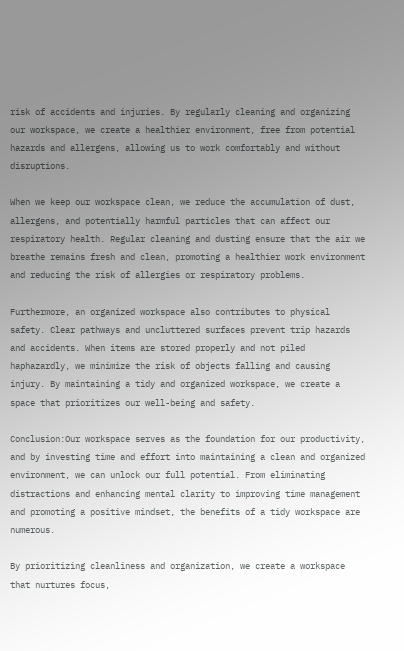risk of accidents and injuries. By regularly cleaning and organizing our workspace, we create a healthier environment, free from potential hazards and allergens, allowing us to work comfortably and without disruptions.

When we keep our workspace clean, we reduce the accumulation of dust, allergens, and potentially harmful particles that can affect our respiratory health. Regular cleaning and dusting ensure that the air we breathe remains fresh and clean, promoting a healthier work environment and reducing the risk of allergies or respiratory problems.

Furthermore, an organized workspace also contributes to physical safety. Clear pathways and uncluttered surfaces prevent trip hazards and accidents. When items are stored properly and not piled haphazardly, we minimize the risk of objects falling and causing injury. By maintaining a tidy and organized workspace, we create a space that prioritizes our well-being and safety.

Conclusion:Our workspace serves as the foundation for our productivity, and by investing time and effort into maintaining a clean and organized environment, we can unlock our full potential. From eliminating distractions and enhancing mental clarity to improving time management and promoting a positive mindset, the benefits of a tidy workspace are numerous.

By prioritizing cleanliness and organization, we create a workspace that nurtures focus,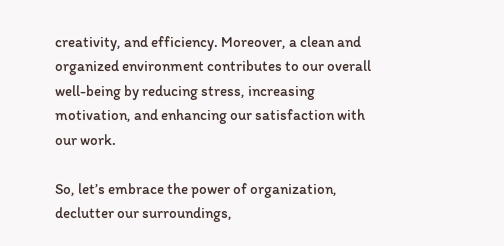creativity, and efficiency. Moreover, a clean and organized environment contributes to our overall well-being by reducing stress, increasing motivation, and enhancing our satisfaction with our work.

So, let’s embrace the power of organization, declutter our surroundings,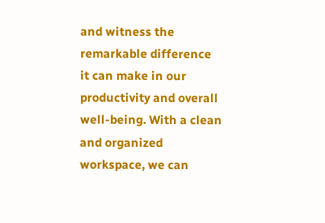and witness the remarkable difference it can make in our productivity and overall well-being. With a clean and organized workspace, we can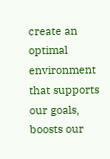create an optimal environment that supports our goals, boosts our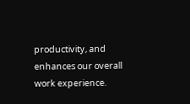productivity, and enhances our overall work experience.